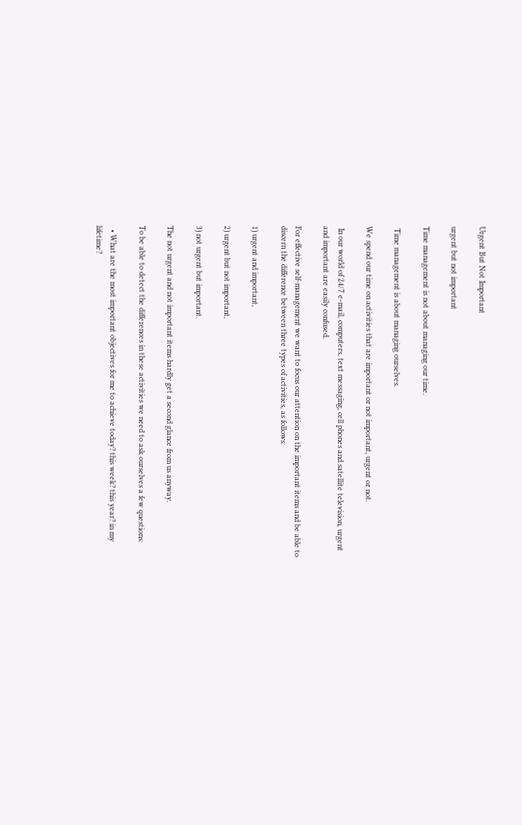Urgent But Not Important

urgent but not important

Time management is not about managing our time.

 Time management is about managing ourselves.

We spend our time on activities that are important or not important, urgent or not.

 In our world of 24/7 e-mail, computers, text messaging, cell phones and satellite television, urgent and important are easily confused.

For effective self-management we want to focus our attention on the important items and be able to discern the difference between three types of activities, as follows:

1) urgent and important,

2) urgent but not important,

3) not urgent but important.

The not urgent and not important items hardly get a second glance from us anyway.

To be able to detect the differences in these activities we need to ask ourselves a few questions:

  • What are the most important objectives for me to achieve today? this week? this year? in my lifetime?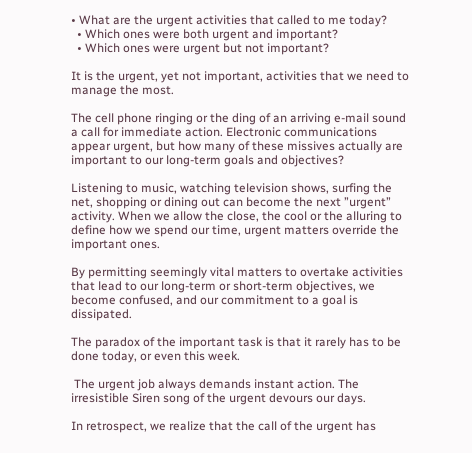• What are the urgent activities that called to me today?
  • Which ones were both urgent and important?
  • Which ones were urgent but not important?

It is the urgent, yet not important, activities that we need to manage the most.

The cell phone ringing or the ding of an arriving e-mail sound a call for immediate action. Electronic communications appear urgent, but how many of these missives actually are important to our long-term goals and objectives?

Listening to music, watching television shows, surfing the net, shopping or dining out can become the next ”urgent” activity. When we allow the close, the cool or the alluring to define how we spend our time, urgent matters override the important ones.

By permitting seemingly vital matters to overtake activities that lead to our long-term or short-term objectives, we become confused, and our commitment to a goal is dissipated.

The paradox of the important task is that it rarely has to be done today, or even this week.

 The urgent job always demands instant action. The irresistible Siren song of the urgent devours our days.

In retrospect, we realize that the call of the urgent has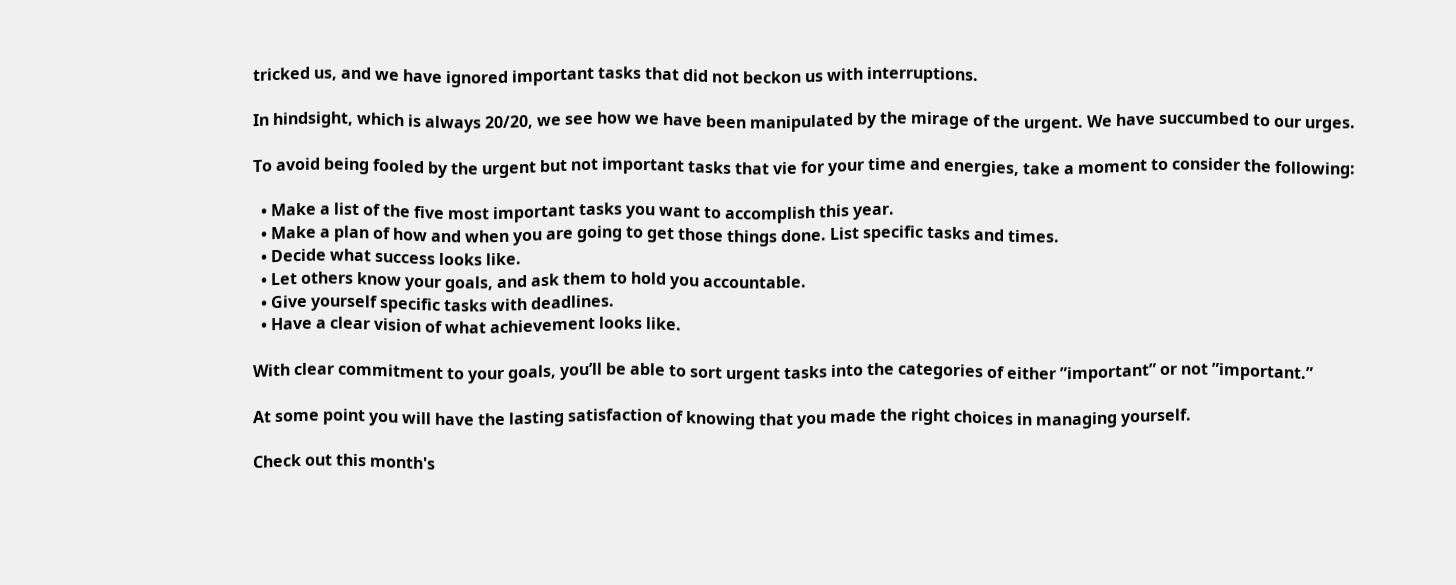tricked us, and we have ignored important tasks that did not beckon us with interruptions.

In hindsight, which is always 20/20, we see how we have been manipulated by the mirage of the urgent. We have succumbed to our urges.

To avoid being fooled by the urgent but not important tasks that vie for your time and energies, take a moment to consider the following:

  • Make a list of the five most important tasks you want to accomplish this year.
  • Make a plan of how and when you are going to get those things done. List specific tasks and times.
  • Decide what success looks like.
  • Let others know your goals, and ask them to hold you accountable.
  • Give yourself specific tasks with deadlines.
  • Have a clear vision of what achievement looks like.

With clear commitment to your goals, you’ll be able to sort urgent tasks into the categories of either ”important” or not ”important.”

At some point you will have the lasting satisfaction of knowing that you made the right choices in managing yourself.

Check out this month's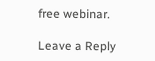free webinar.

Leave a Reply